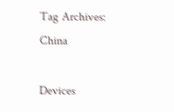Tag Archives: China

Devices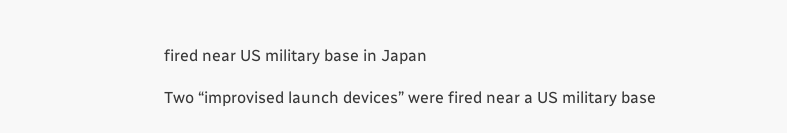fired near US military base in Japan

Two “improvised launch devices” were fired near a US military base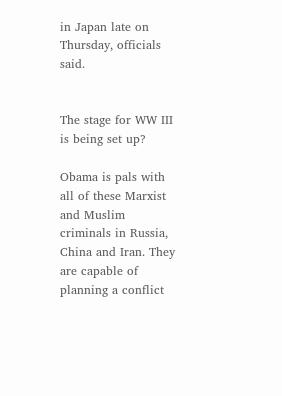in Japan late on Thursday, officials said.


The stage for WW III is being set up?

Obama is pals with all of these Marxist and Muslim criminals in Russia, China and Iran. They are capable of planning a conflict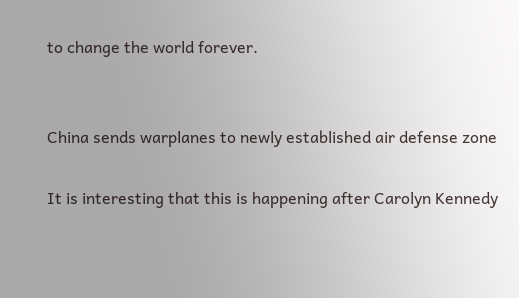to change the world forever.


China sends warplanes to newly established air defense zone

It is interesting that this is happening after Carolyn Kennedy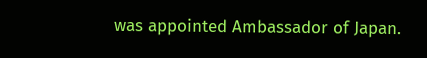was appointed Ambassador of Japan.